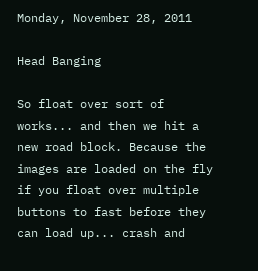Monday, November 28, 2011

Head Banging

So float over sort of works... and then we hit a new road block. Because the images are loaded on the fly if you float over multiple buttons to fast before they can load up... crash and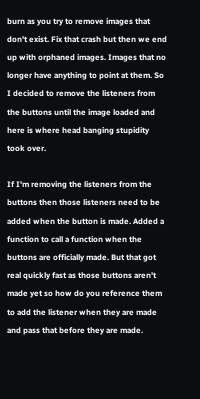burn as you try to remove images that don't exist. Fix that crash but then we end up with orphaned images. Images that no longer have anything to point at them. So I decided to remove the listeners from the buttons until the image loaded and here is where head banging stupidity took over.

If I'm removing the listeners from the buttons then those listeners need to be added when the button is made. Added a function to call a function when the buttons are officially made. But that got real quickly fast as those buttons aren't made yet so how do you reference them to add the listener when they are made and pass that before they are made.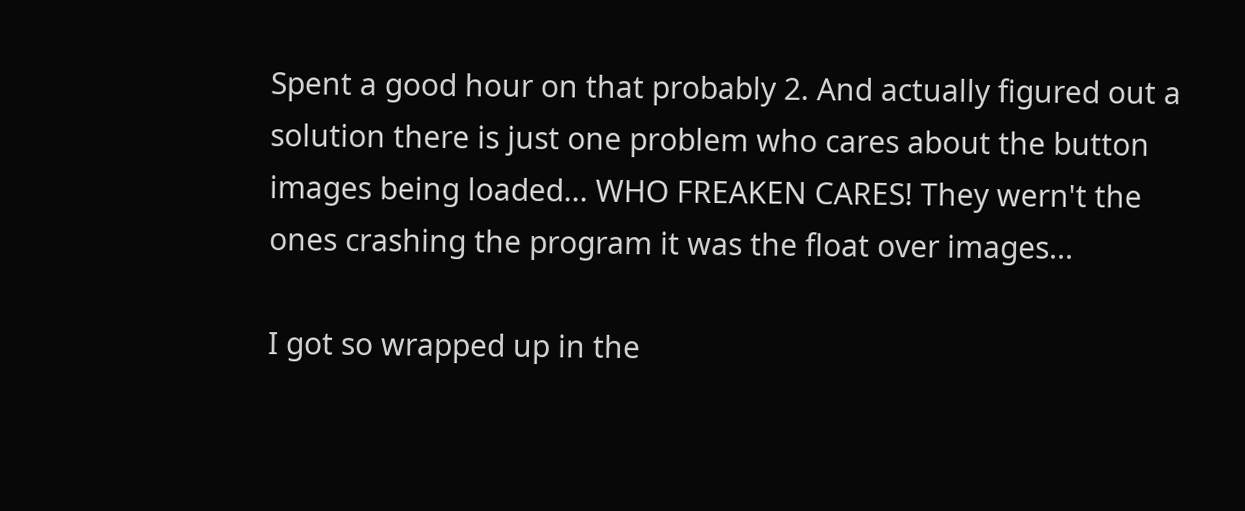Spent a good hour on that probably 2. And actually figured out a solution there is just one problem who cares about the button images being loaded... WHO FREAKEN CARES! They wern't the ones crashing the program it was the float over images...

I got so wrapped up in the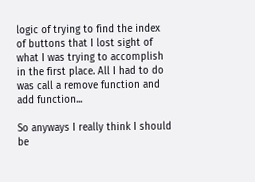logic of trying to find the index of buttons that I lost sight of what I was trying to accomplish in the first place. All I had to do was call a remove function and add function...

So anyways I really think I should be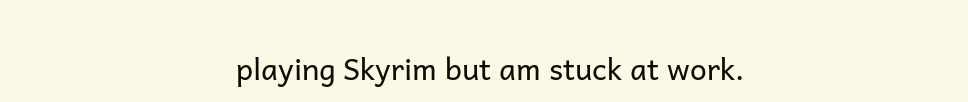playing Skyrim but am stuck at work.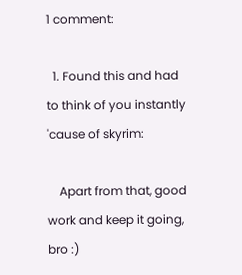1 comment:

  1. Found this and had to think of you instantly 'cause of skyrim:

    Apart from that, good work and keep it going, bro :)